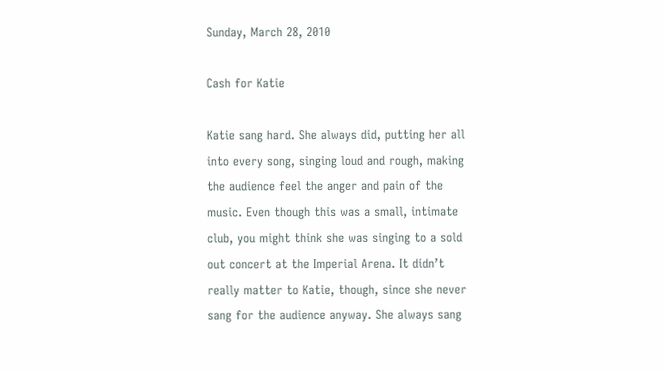Sunday, March 28, 2010

Cash for Katie

Katie sang hard. She always did, putting her all into every song, singing loud and rough, making the audience feel the anger and pain of the music. Even though this was a small, intimate club, you might think she was singing to a sold out concert at the Imperial Arena. It didn’t really matter to Katie, though, since she never sang for the audience anyway. She always sang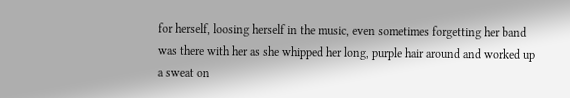for herself, loosing herself in the music, even sometimes forgetting her band was there with her as she whipped her long, purple hair around and worked up a sweat on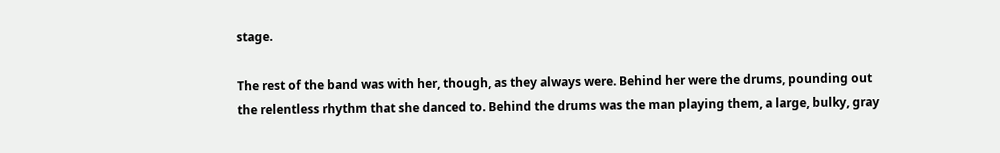stage.

The rest of the band was with her, though, as they always were. Behind her were the drums, pounding out the relentless rhythm that she danced to. Behind the drums was the man playing them, a large, bulky, gray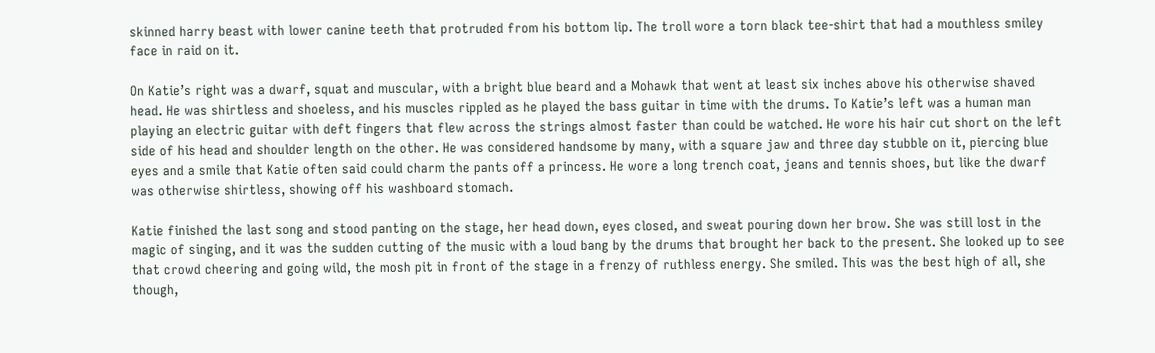skinned harry beast with lower canine teeth that protruded from his bottom lip. The troll wore a torn black tee-shirt that had a mouthless smiley face in raid on it.

On Katie’s right was a dwarf, squat and muscular, with a bright blue beard and a Mohawk that went at least six inches above his otherwise shaved head. He was shirtless and shoeless, and his muscles rippled as he played the bass guitar in time with the drums. To Katie’s left was a human man playing an electric guitar with deft fingers that flew across the strings almost faster than could be watched. He wore his hair cut short on the left side of his head and shoulder length on the other. He was considered handsome by many, with a square jaw and three day stubble on it, piercing blue eyes and a smile that Katie often said could charm the pants off a princess. He wore a long trench coat, jeans and tennis shoes, but like the dwarf was otherwise shirtless, showing off his washboard stomach.

Katie finished the last song and stood panting on the stage, her head down, eyes closed, and sweat pouring down her brow. She was still lost in the magic of singing, and it was the sudden cutting of the music with a loud bang by the drums that brought her back to the present. She looked up to see that crowd cheering and going wild, the mosh pit in front of the stage in a frenzy of ruthless energy. She smiled. This was the best high of all, she though,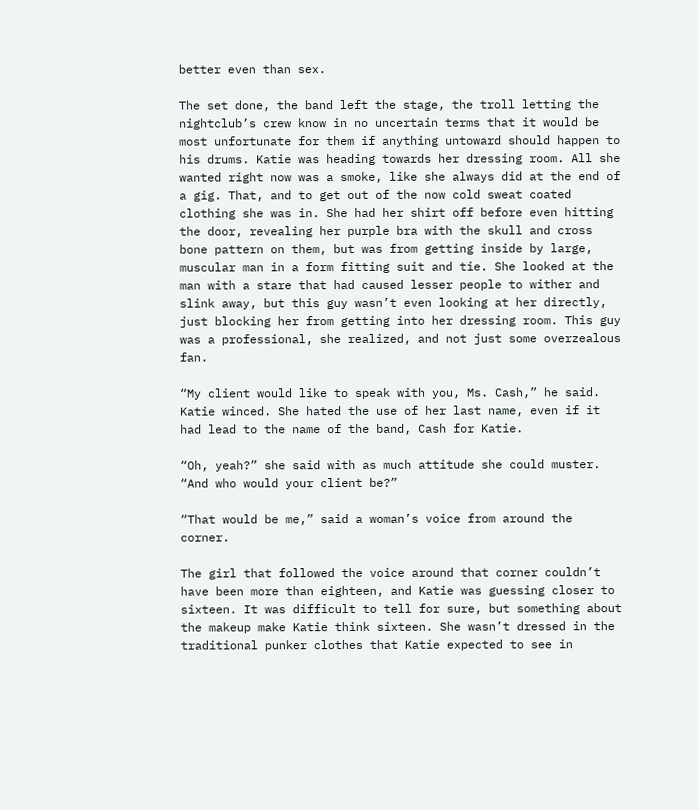better even than sex.

The set done, the band left the stage, the troll letting the nightclub’s crew know in no uncertain terms that it would be most unfortunate for them if anything untoward should happen to his drums. Katie was heading towards her dressing room. All she wanted right now was a smoke, like she always did at the end of a gig. That, and to get out of the now cold sweat coated clothing she was in. She had her shirt off before even hitting the door, revealing her purple bra with the skull and cross bone pattern on them, but was from getting inside by large, muscular man in a form fitting suit and tie. She looked at the man with a stare that had caused lesser people to wither and slink away, but this guy wasn’t even looking at her directly, just blocking her from getting into her dressing room. This guy was a professional, she realized, and not just some overzealous fan.

“My client would like to speak with you, Ms. Cash,” he said. Katie winced. She hated the use of her last name, even if it had lead to the name of the band, Cash for Katie.

“Oh, yeah?” she said with as much attitude she could muster. “And who would your client be?”

“That would be me,” said a woman’s voice from around the corner.

The girl that followed the voice around that corner couldn’t have been more than eighteen, and Katie was guessing closer to sixteen. It was difficult to tell for sure, but something about the makeup make Katie think sixteen. She wasn’t dressed in the traditional punker clothes that Katie expected to see in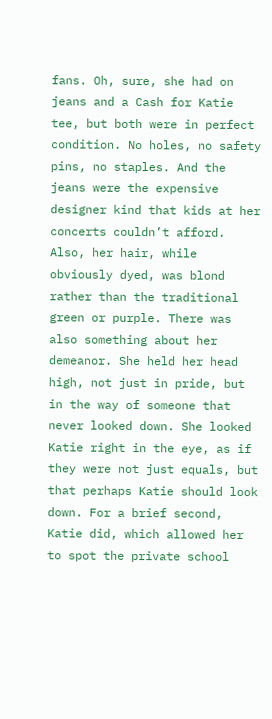fans. Oh, sure, she had on jeans and a Cash for Katie tee, but both were in perfect condition. No holes, no safety pins, no staples. And the jeans were the expensive designer kind that kids at her concerts couldn’t afford. Also, her hair, while obviously dyed, was blond rather than the traditional green or purple. There was also something about her demeanor. She held her head high, not just in pride, but in the way of someone that never looked down. She looked Katie right in the eye, as if they were not just equals, but that perhaps Katie should look down. For a brief second, Katie did, which allowed her to spot the private school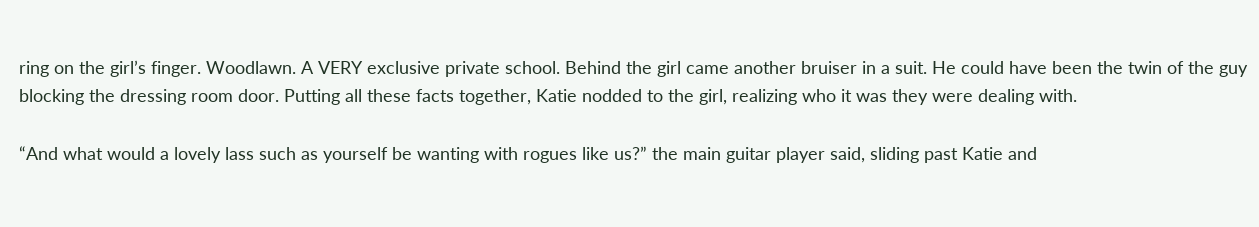ring on the girl’s finger. Woodlawn. A VERY exclusive private school. Behind the girl came another bruiser in a suit. He could have been the twin of the guy blocking the dressing room door. Putting all these facts together, Katie nodded to the girl, realizing who it was they were dealing with.

“And what would a lovely lass such as yourself be wanting with rogues like us?” the main guitar player said, sliding past Katie and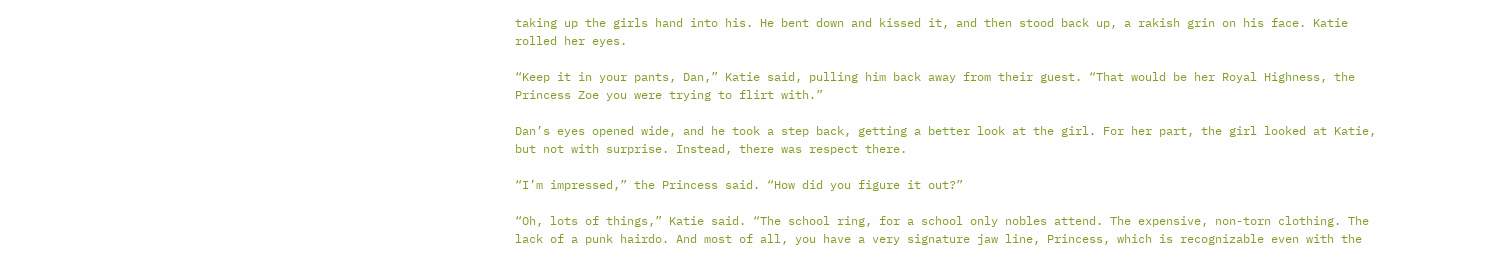taking up the girls hand into his. He bent down and kissed it, and then stood back up, a rakish grin on his face. Katie rolled her eyes.

“Keep it in your pants, Dan,” Katie said, pulling him back away from their guest. “That would be her Royal Highness, the Princess Zoe you were trying to flirt with.”

Dan’s eyes opened wide, and he took a step back, getting a better look at the girl. For her part, the girl looked at Katie, but not with surprise. Instead, there was respect there.

“I’m impressed,” the Princess said. “How did you figure it out?”

“Oh, lots of things,” Katie said. “The school ring, for a school only nobles attend. The expensive, non-torn clothing. The lack of a punk hairdo. And most of all, you have a very signature jaw line, Princess, which is recognizable even with the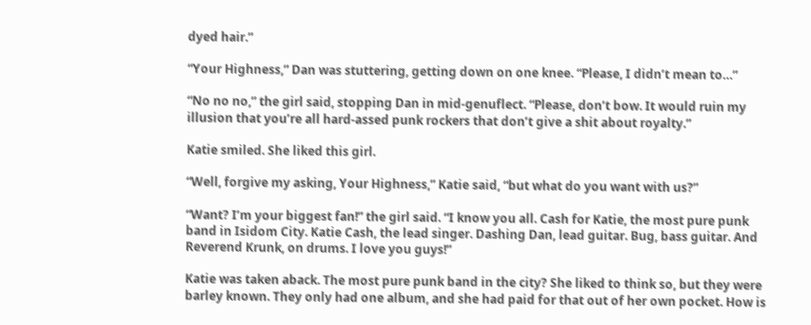dyed hair.”

“Your Highness,” Dan was stuttering, getting down on one knee. “Please, I didn’t mean to…”

“No no no,” the girl said, stopping Dan in mid-genuflect. “Please, don’t bow. It would ruin my illusion that you’re all hard-assed punk rockers that don’t give a shit about royalty.”

Katie smiled. She liked this girl.

“Well, forgive my asking, Your Highness,” Katie said, “but what do you want with us?”

“Want? I’m your biggest fan!” the girl said. “I know you all. Cash for Katie, the most pure punk band in Isidom City. Katie Cash, the lead singer. Dashing Dan, lead guitar. Bug, bass guitar. And Reverend Krunk, on drums. I love you guys!”

Katie was taken aback. The most pure punk band in the city? She liked to think so, but they were barley known. They only had one album, and she had paid for that out of her own pocket. How is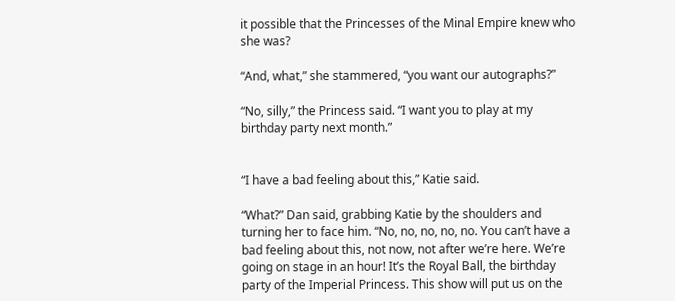it possible that the Princesses of the Minal Empire knew who she was?

“And, what,” she stammered, “you want our autographs?”

“No, silly,” the Princess said. “I want you to play at my birthday party next month.”


“I have a bad feeling about this,” Katie said.

“What?” Dan said, grabbing Katie by the shoulders and turning her to face him. “No, no, no, no, no. You can’t have a bad feeling about this, not now, not after we’re here. We’re going on stage in an hour! It’s the Royal Ball, the birthday party of the Imperial Princess. This show will put us on the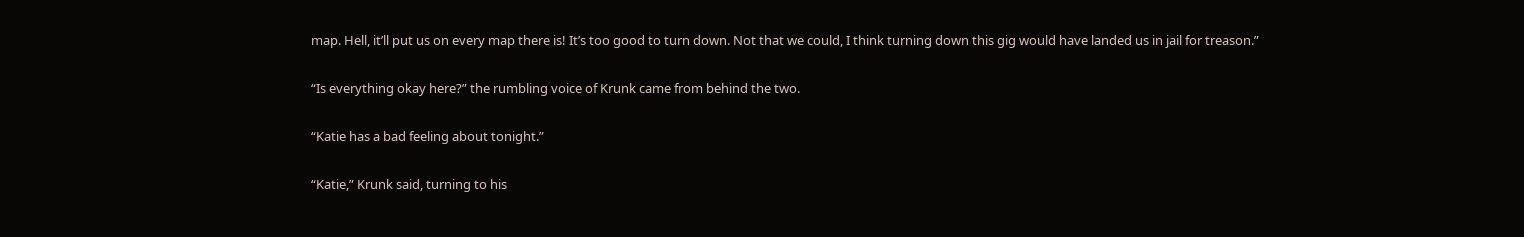map. Hell, it’ll put us on every map there is! It’s too good to turn down. Not that we could, I think turning down this gig would have landed us in jail for treason.”

“Is everything okay here?” the rumbling voice of Krunk came from behind the two.

“Katie has a bad feeling about tonight.”

“Katie,” Krunk said, turning to his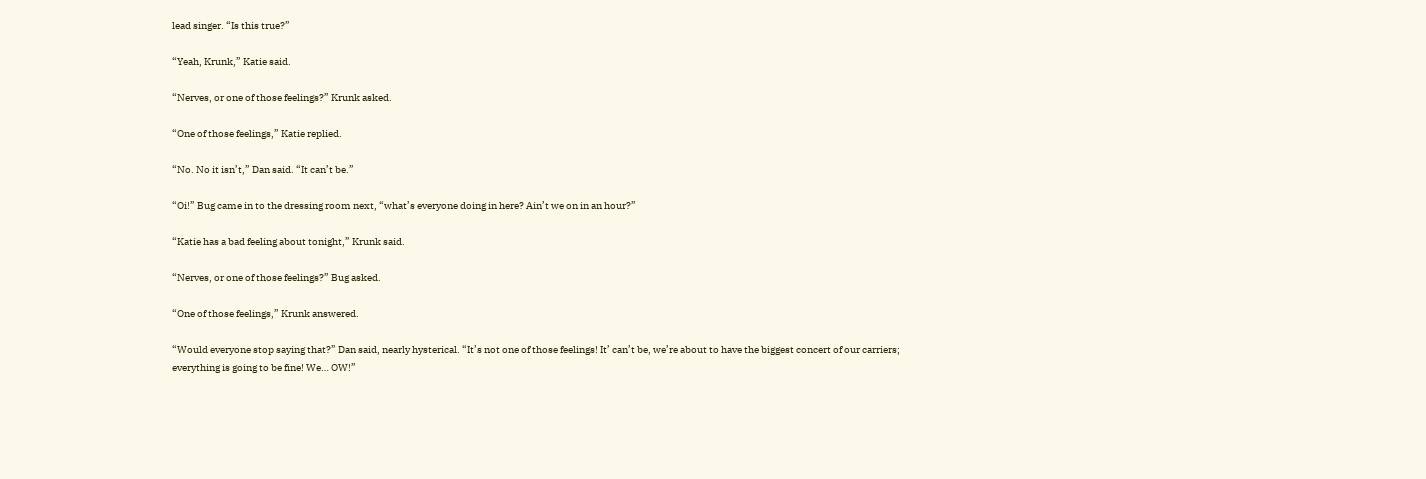lead singer. “Is this true?”

“Yeah, Krunk,” Katie said.

“Nerves, or one of those feelings?” Krunk asked.

“One of those feelings,” Katie replied.

“No. No it isn’t,” Dan said. “It can’t be.”

“Oi!” Bug came in to the dressing room next, “what’s everyone doing in here? Ain’t we on in an hour?”

“Katie has a bad feeling about tonight,” Krunk said.

“Nerves, or one of those feelings?” Bug asked.

“One of those feelings,” Krunk answered.

“Would everyone stop saying that?” Dan said, nearly hysterical. “It’s not one of those feelings! It’ can’t be, we’re about to have the biggest concert of our carriers; everything is going to be fine! We… OW!”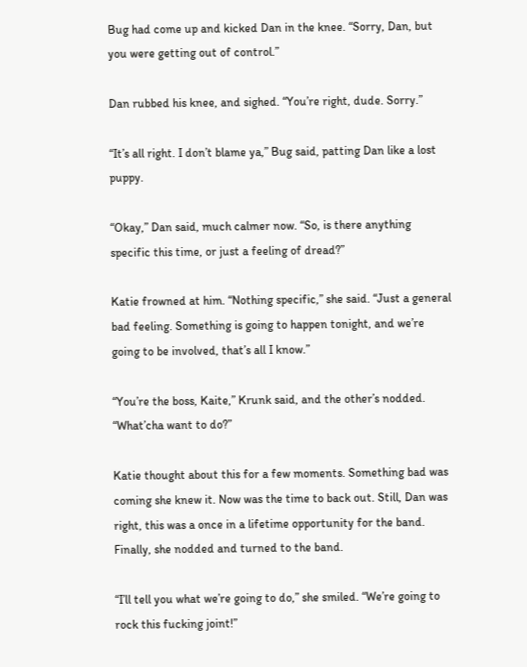Bug had come up and kicked Dan in the knee. “Sorry, Dan, but you were getting out of control.”

Dan rubbed his knee, and sighed. “You’re right, dude. Sorry.”

“It’s all right. I don’t blame ya,” Bug said, patting Dan like a lost puppy.

“Okay,” Dan said, much calmer now. “So, is there anything specific this time, or just a feeling of dread?”

Katie frowned at him. “Nothing specific,” she said. “Just a general bad feeling. Something is going to happen tonight, and we’re going to be involved, that’s all I know.”

“You’re the boss, Kaite,” Krunk said, and the other’s nodded. “What’cha want to do?”

Katie thought about this for a few moments. Something bad was coming she knew it. Now was the time to back out. Still, Dan was right, this was a once in a lifetime opportunity for the band. Finally, she nodded and turned to the band.

“I’ll tell you what we’re going to do,” she smiled. “We’re going to rock this fucking joint!”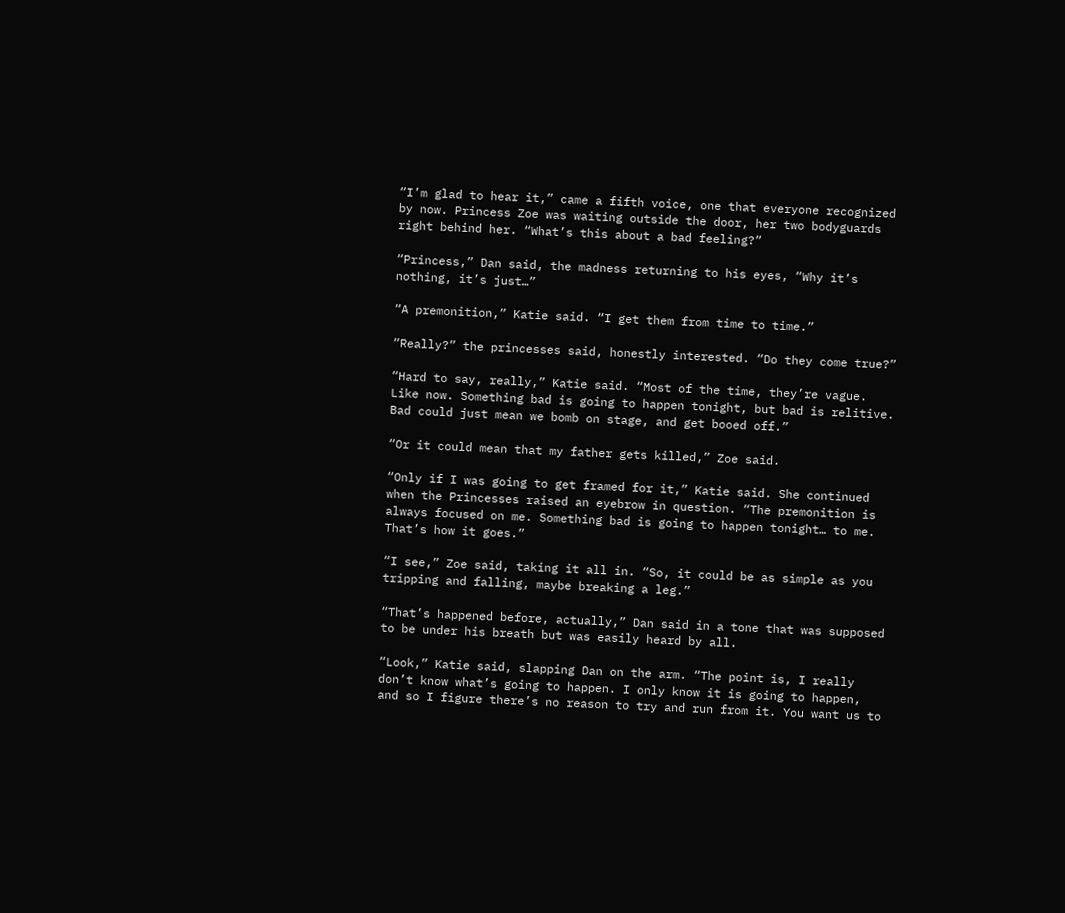“I’m glad to hear it,” came a fifth voice, one that everyone recognized by now. Princess Zoe was waiting outside the door, her two bodyguards right behind her. “What’s this about a bad feeling?”

“Princess,” Dan said, the madness returning to his eyes, “Why it’s nothing, it’s just…”

“A premonition,” Katie said. “I get them from time to time.”

“Really?” the princesses said, honestly interested. “Do they come true?”

“Hard to say, really,” Katie said. “Most of the time, they’re vague. Like now. Something bad is going to happen tonight, but bad is relitive. Bad could just mean we bomb on stage, and get booed off.”

“Or it could mean that my father gets killed,” Zoe said.

“Only if I was going to get framed for it,” Katie said. She continued when the Princesses raised an eyebrow in question. “The premonition is always focused on me. Something bad is going to happen tonight… to me. That’s how it goes.”

“I see,” Zoe said, taking it all in. “So, it could be as simple as you tripping and falling, maybe breaking a leg.”

“That’s happened before, actually,” Dan said in a tone that was supposed to be under his breath but was easily heard by all.

“Look,” Katie said, slapping Dan on the arm. “The point is, I really don’t know what’s going to happen. I only know it is going to happen, and so I figure there’s no reason to try and run from it. You want us to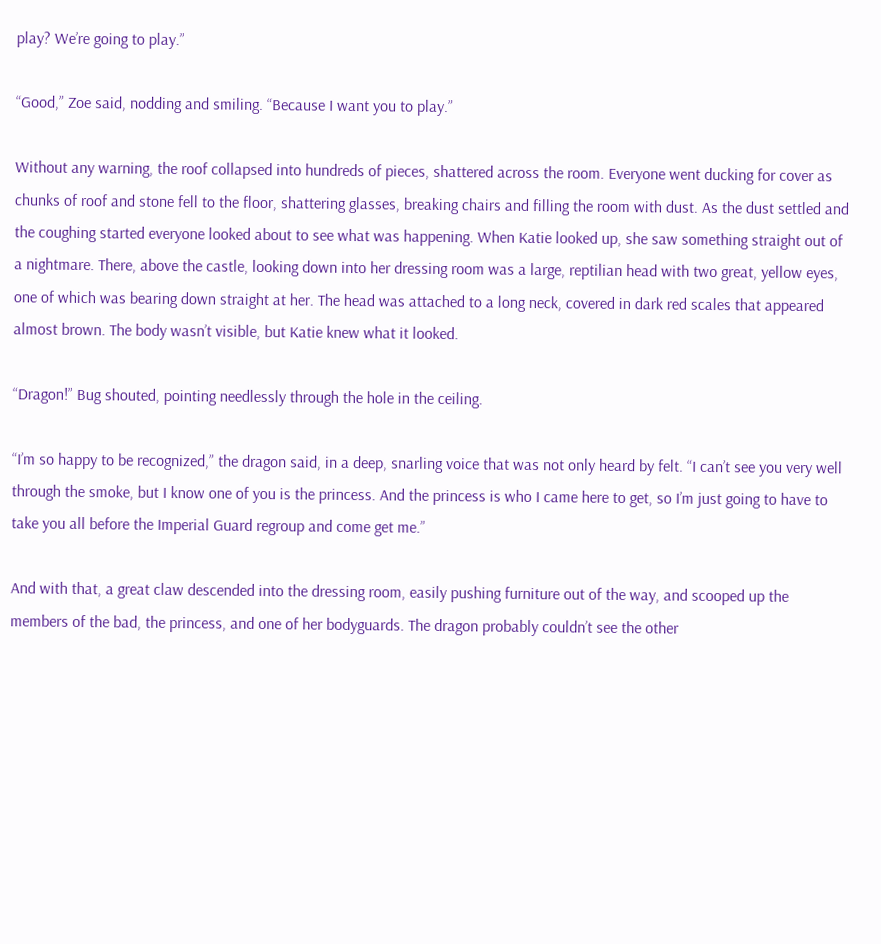play? We’re going to play.”

“Good,” Zoe said, nodding and smiling. “Because I want you to play.”

Without any warning, the roof collapsed into hundreds of pieces, shattered across the room. Everyone went ducking for cover as chunks of roof and stone fell to the floor, shattering glasses, breaking chairs and filling the room with dust. As the dust settled and the coughing started everyone looked about to see what was happening. When Katie looked up, she saw something straight out of a nightmare. There, above the castle, looking down into her dressing room was a large, reptilian head with two great, yellow eyes, one of which was bearing down straight at her. The head was attached to a long neck, covered in dark red scales that appeared almost brown. The body wasn’t visible, but Katie knew what it looked.

“Dragon!” Bug shouted, pointing needlessly through the hole in the ceiling.

“I’m so happy to be recognized,” the dragon said, in a deep, snarling voice that was not only heard by felt. “I can’t see you very well through the smoke, but I know one of you is the princess. And the princess is who I came here to get, so I’m just going to have to take you all before the Imperial Guard regroup and come get me.”

And with that, a great claw descended into the dressing room, easily pushing furniture out of the way, and scooped up the members of the bad, the princess, and one of her bodyguards. The dragon probably couldn’t see the other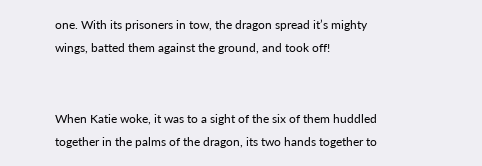one. With its prisoners in tow, the dragon spread it’s mighty wings, batted them against the ground, and took off!


When Katie woke, it was to a sight of the six of them huddled together in the palms of the dragon, its two hands together to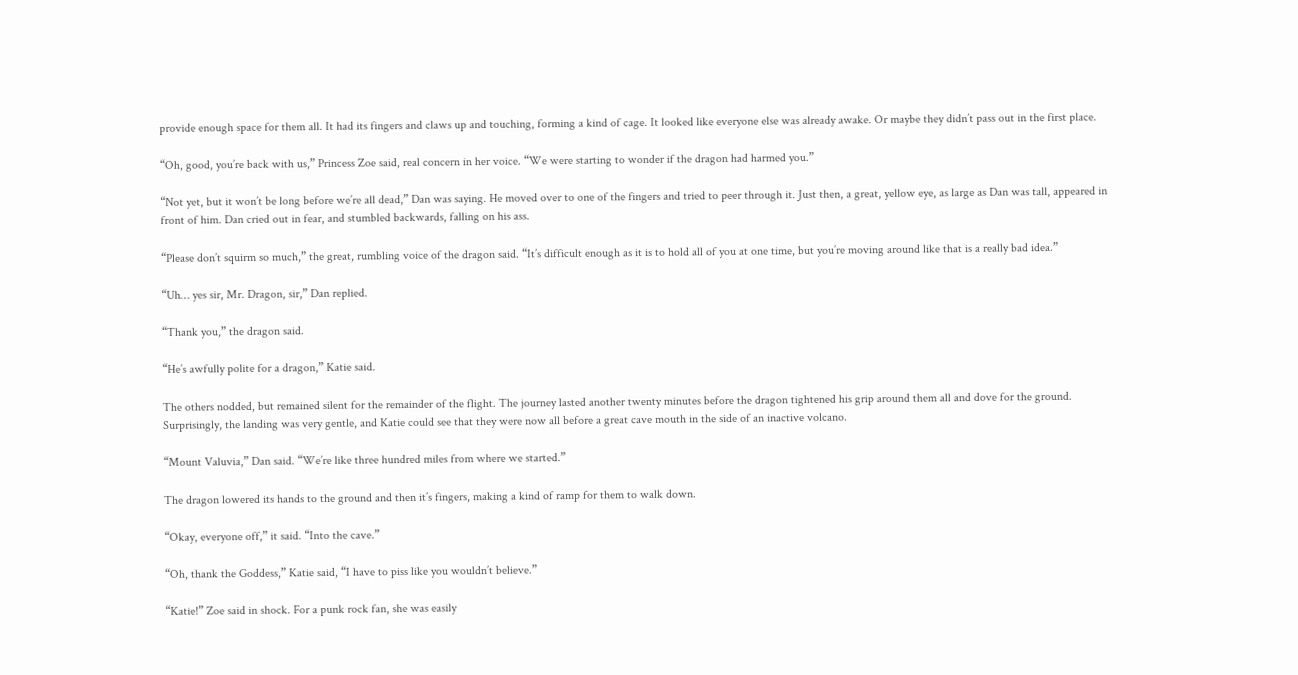provide enough space for them all. It had its fingers and claws up and touching, forming a kind of cage. It looked like everyone else was already awake. Or maybe they didn’t pass out in the first place.

“Oh, good, you’re back with us,” Princess Zoe said, real concern in her voice. “We were starting to wonder if the dragon had harmed you.”

“Not yet, but it won’t be long before we’re all dead,” Dan was saying. He moved over to one of the fingers and tried to peer through it. Just then, a great, yellow eye, as large as Dan was tall, appeared in front of him. Dan cried out in fear, and stumbled backwards, falling on his ass.

“Please don’t squirm so much,” the great, rumbling voice of the dragon said. “It’s difficult enough as it is to hold all of you at one time, but you’re moving around like that is a really bad idea.”

“Uh… yes sir, Mr. Dragon, sir,” Dan replied.

“Thank you,” the dragon said.

“He’s awfully polite for a dragon,” Katie said.

The others nodded, but remained silent for the remainder of the flight. The journey lasted another twenty minutes before the dragon tightened his grip around them all and dove for the ground. Surprisingly, the landing was very gentle, and Katie could see that they were now all before a great cave mouth in the side of an inactive volcano.

“Mount Valuvia,” Dan said. “We’re like three hundred miles from where we started.”

The dragon lowered its hands to the ground and then it’s fingers, making a kind of ramp for them to walk down.

“Okay, everyone off,” it said. “Into the cave.”

“Oh, thank the Goddess,” Katie said, “I have to piss like you wouldn’t believe.”

“Katie!” Zoe said in shock. For a punk rock fan, she was easily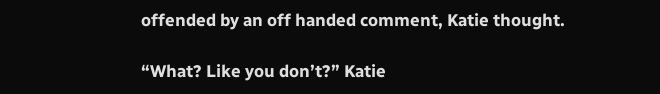offended by an off handed comment, Katie thought.

“What? Like you don’t?” Katie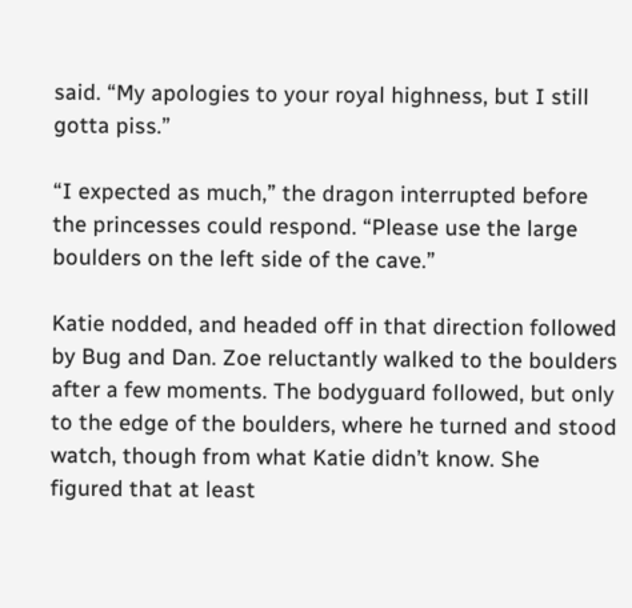said. “My apologies to your royal highness, but I still gotta piss.”

“I expected as much,” the dragon interrupted before the princesses could respond. “Please use the large boulders on the left side of the cave.”

Katie nodded, and headed off in that direction followed by Bug and Dan. Zoe reluctantly walked to the boulders after a few moments. The bodyguard followed, but only to the edge of the boulders, where he turned and stood watch, though from what Katie didn’t know. She figured that at least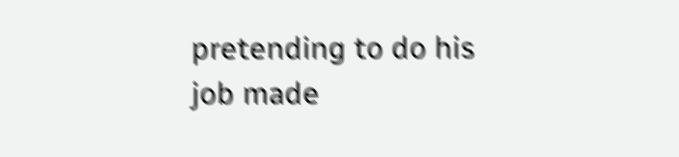pretending to do his job made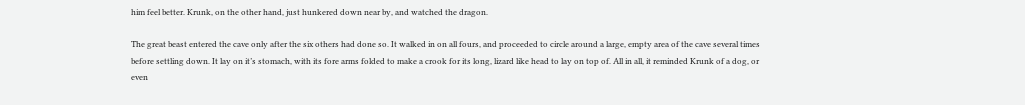him feel better. Krunk, on the other hand, just hunkered down near by, and watched the dragon.

The great beast entered the cave only after the six others had done so. It walked in on all fours, and proceeded to circle around a large, empty area of the cave several times before settling down. It lay on it’s stomach, with its fore arms folded to make a crook for its long, lizard like head to lay on top of. All in all, it reminded Krunk of a dog, or even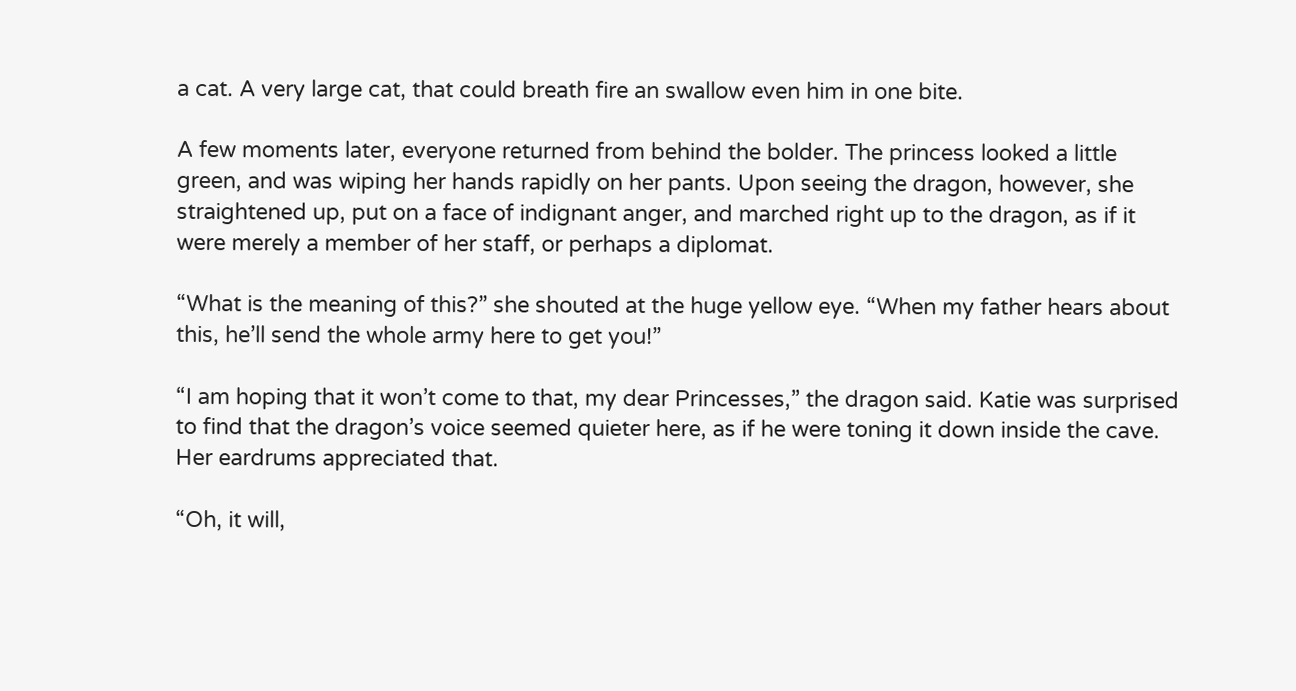a cat. A very large cat, that could breath fire an swallow even him in one bite.

A few moments later, everyone returned from behind the bolder. The princess looked a little green, and was wiping her hands rapidly on her pants. Upon seeing the dragon, however, she straightened up, put on a face of indignant anger, and marched right up to the dragon, as if it were merely a member of her staff, or perhaps a diplomat.

“What is the meaning of this?” she shouted at the huge yellow eye. “When my father hears about this, he’ll send the whole army here to get you!”

“I am hoping that it won’t come to that, my dear Princesses,” the dragon said. Katie was surprised to find that the dragon’s voice seemed quieter here, as if he were toning it down inside the cave. Her eardrums appreciated that.

“Oh, it will,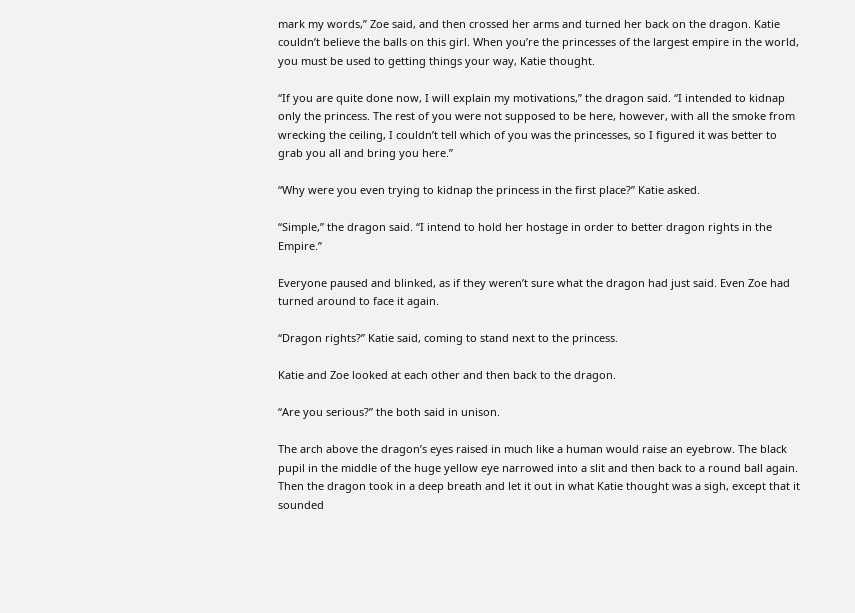mark my words,” Zoe said, and then crossed her arms and turned her back on the dragon. Katie couldn’t believe the balls on this girl. When you’re the princesses of the largest empire in the world, you must be used to getting things your way, Katie thought.

“If you are quite done now, I will explain my motivations,” the dragon said. “I intended to kidnap only the princess. The rest of you were not supposed to be here, however, with all the smoke from wrecking the ceiling, I couldn’t tell which of you was the princesses, so I figured it was better to grab you all and bring you here.”

“Why were you even trying to kidnap the princess in the first place?” Katie asked.

“Simple,” the dragon said. “I intend to hold her hostage in order to better dragon rights in the Empire.”

Everyone paused and blinked, as if they weren’t sure what the dragon had just said. Even Zoe had turned around to face it again.

“Dragon rights?” Katie said, coming to stand next to the princess.

Katie and Zoe looked at each other and then back to the dragon.

“Are you serious?” the both said in unison.

The arch above the dragon’s eyes raised in much like a human would raise an eyebrow. The black pupil in the middle of the huge yellow eye narrowed into a slit and then back to a round ball again. Then the dragon took in a deep breath and let it out in what Katie thought was a sigh, except that it sounded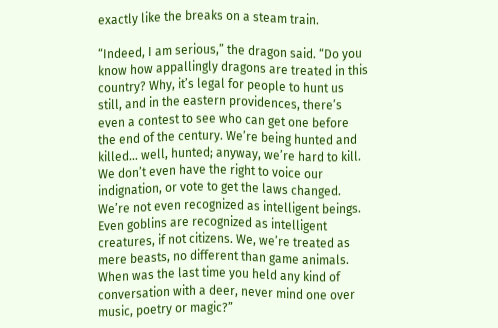exactly like the breaks on a steam train.

“Indeed, I am serious,” the dragon said. “Do you know how appallingly dragons are treated in this country? Why, it’s legal for people to hunt us still, and in the eastern providences, there’s even a contest to see who can get one before the end of the century. We’re being hunted and killed… well, hunted; anyway, we’re hard to kill. We don’t even have the right to voice our indignation, or vote to get the laws changed. We’re not even recognized as intelligent beings. Even goblins are recognized as intelligent creatures, if not citizens. We, we’re treated as mere beasts, no different than game animals. When was the last time you held any kind of conversation with a deer, never mind one over music, poetry or magic?”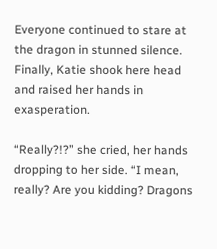Everyone continued to stare at the dragon in stunned silence. Finally, Katie shook here head and raised her hands in exasperation.

“Really?!?” she cried, her hands dropping to her side. “I mean, really? Are you kidding? Dragons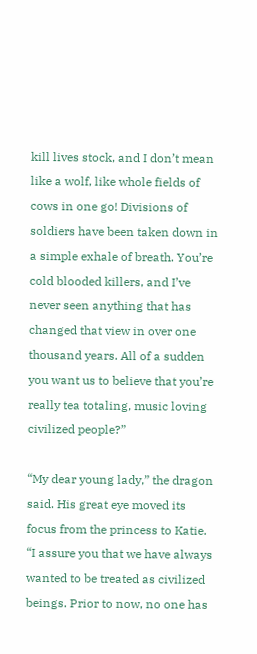kill lives stock, and I don’t mean like a wolf, like whole fields of cows in one go! Divisions of soldiers have been taken down in a simple exhale of breath. You’re cold blooded killers, and I’ve never seen anything that has changed that view in over one thousand years. All of a sudden you want us to believe that you’re really tea totaling, music loving civilized people?”

“My dear young lady,” the dragon said. His great eye moved its focus from the princess to Katie. “I assure you that we have always wanted to be treated as civilized beings. Prior to now, no one has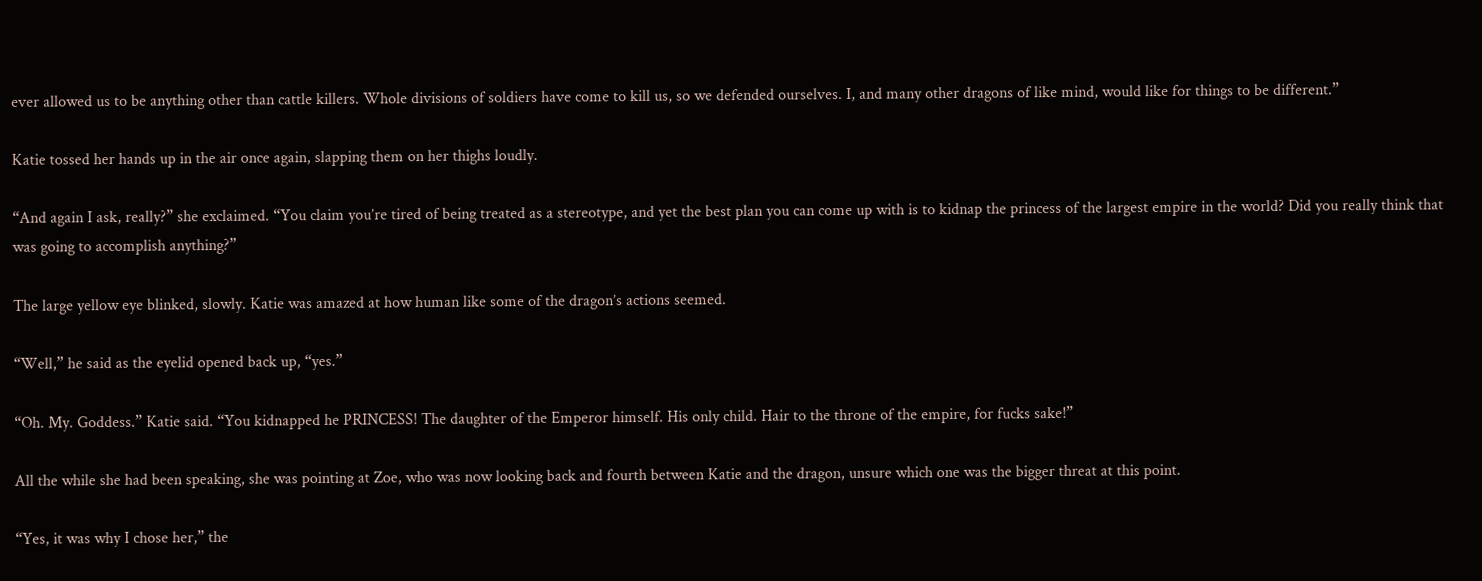ever allowed us to be anything other than cattle killers. Whole divisions of soldiers have come to kill us, so we defended ourselves. I, and many other dragons of like mind, would like for things to be different.”

Katie tossed her hands up in the air once again, slapping them on her thighs loudly.

“And again I ask, really?” she exclaimed. “You claim you’re tired of being treated as a stereotype, and yet the best plan you can come up with is to kidnap the princess of the largest empire in the world? Did you really think that was going to accomplish anything?”

The large yellow eye blinked, slowly. Katie was amazed at how human like some of the dragon’s actions seemed.

“Well,” he said as the eyelid opened back up, “yes.”

“Oh. My. Goddess.” Katie said. “You kidnapped he PRINCESS! The daughter of the Emperor himself. His only child. Hair to the throne of the empire, for fucks sake!”

All the while she had been speaking, she was pointing at Zoe, who was now looking back and fourth between Katie and the dragon, unsure which one was the bigger threat at this point.

“Yes, it was why I chose her,” the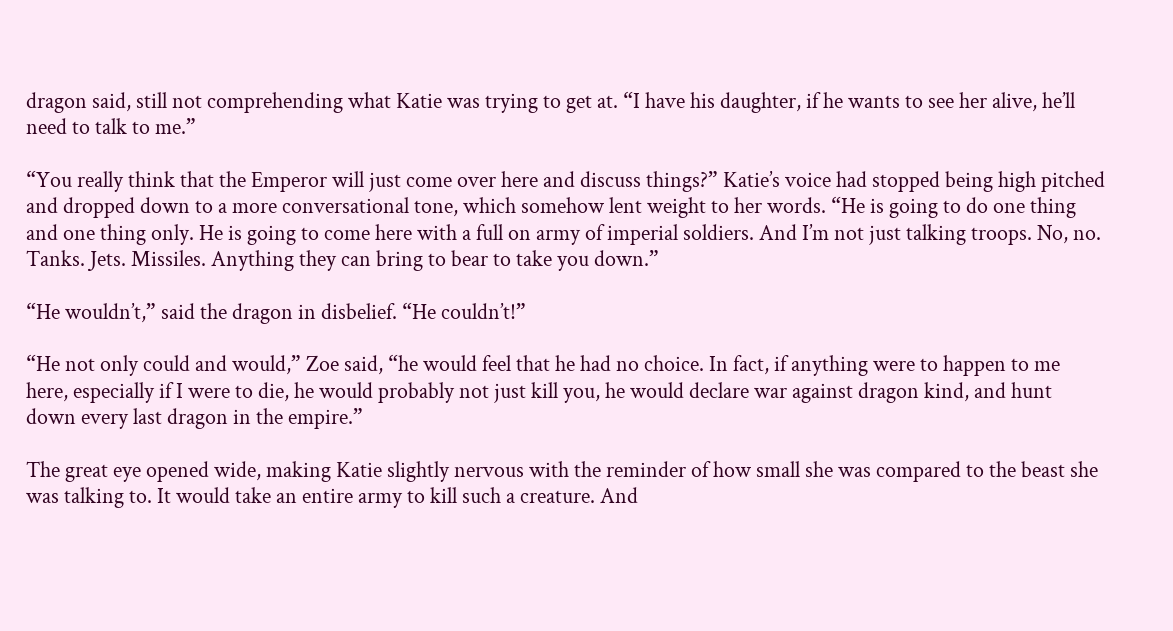dragon said, still not comprehending what Katie was trying to get at. “I have his daughter, if he wants to see her alive, he’ll need to talk to me.”

“You really think that the Emperor will just come over here and discuss things?” Katie’s voice had stopped being high pitched and dropped down to a more conversational tone, which somehow lent weight to her words. “He is going to do one thing and one thing only. He is going to come here with a full on army of imperial soldiers. And I’m not just talking troops. No, no. Tanks. Jets. Missiles. Anything they can bring to bear to take you down.”

“He wouldn’t,” said the dragon in disbelief. “He couldn’t!”

“He not only could and would,” Zoe said, “he would feel that he had no choice. In fact, if anything were to happen to me here, especially if I were to die, he would probably not just kill you, he would declare war against dragon kind, and hunt down every last dragon in the empire.”

The great eye opened wide, making Katie slightly nervous with the reminder of how small she was compared to the beast she was talking to. It would take an entire army to kill such a creature. And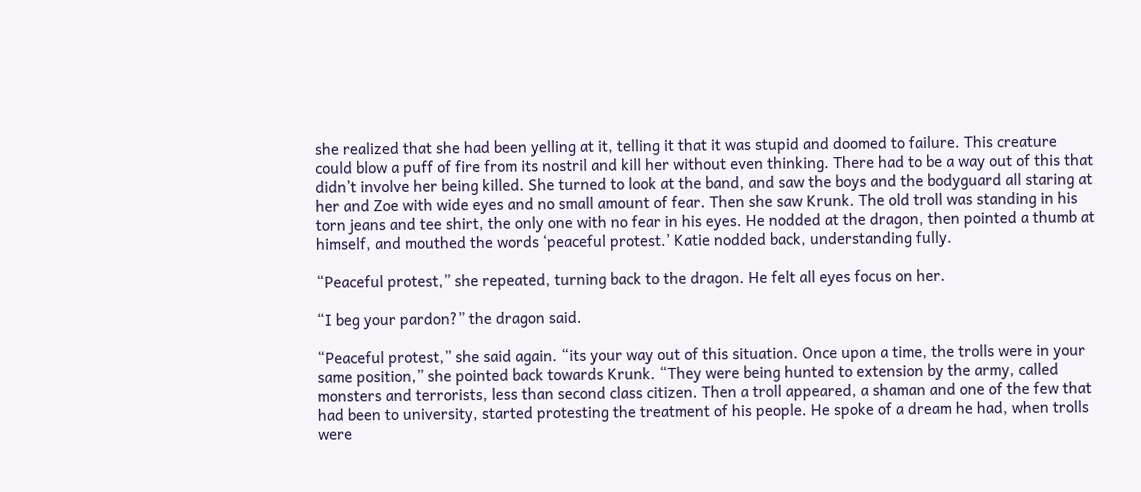she realized that she had been yelling at it, telling it that it was stupid and doomed to failure. This creature could blow a puff of fire from its nostril and kill her without even thinking. There had to be a way out of this that didn’t involve her being killed. She turned to look at the band, and saw the boys and the bodyguard all staring at her and Zoe with wide eyes and no small amount of fear. Then she saw Krunk. The old troll was standing in his torn jeans and tee shirt, the only one with no fear in his eyes. He nodded at the dragon, then pointed a thumb at himself, and mouthed the words ‘peaceful protest.’ Katie nodded back, understanding fully.

“Peaceful protest,” she repeated, turning back to the dragon. He felt all eyes focus on her.

“I beg your pardon?” the dragon said.

“Peaceful protest,” she said again. “its your way out of this situation. Once upon a time, the trolls were in your same position,” she pointed back towards Krunk. “They were being hunted to extension by the army, called monsters and terrorists, less than second class citizen. Then a troll appeared, a shaman and one of the few that had been to university, started protesting the treatment of his people. He spoke of a dream he had, when trolls were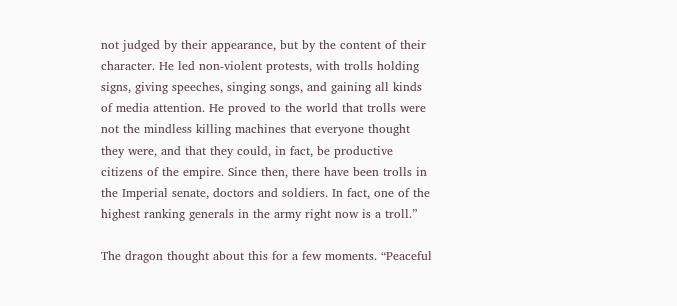not judged by their appearance, but by the content of their character. He led non-violent protests, with trolls holding signs, giving speeches, singing songs, and gaining all kinds of media attention. He proved to the world that trolls were not the mindless killing machines that everyone thought they were, and that they could, in fact, be productive citizens of the empire. Since then, there have been trolls in the Imperial senate, doctors and soldiers. In fact, one of the highest ranking generals in the army right now is a troll.”

The dragon thought about this for a few moments. “Peaceful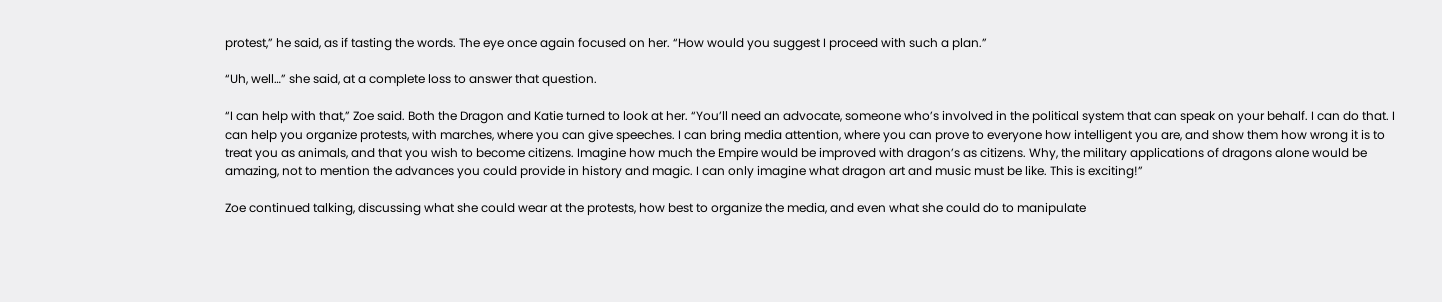protest,” he said, as if tasting the words. The eye once again focused on her. “How would you suggest I proceed with such a plan.”

“Uh, well…” she said, at a complete loss to answer that question.

“I can help with that,” Zoe said. Both the Dragon and Katie turned to look at her. “You’ll need an advocate, someone who’s involved in the political system that can speak on your behalf. I can do that. I can help you organize protests, with marches, where you can give speeches. I can bring media attention, where you can prove to everyone how intelligent you are, and show them how wrong it is to treat you as animals, and that you wish to become citizens. Imagine how much the Empire would be improved with dragon’s as citizens. Why, the military applications of dragons alone would be amazing, not to mention the advances you could provide in history and magic. I can only imagine what dragon art and music must be like. This is exciting!”

Zoe continued talking, discussing what she could wear at the protests, how best to organize the media, and even what she could do to manipulate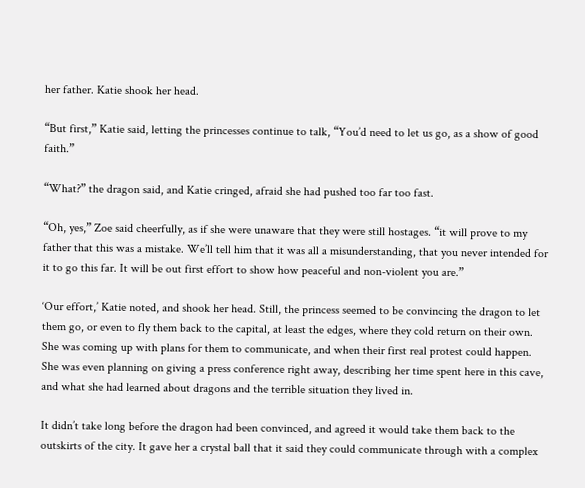her father. Katie shook her head.

“But first,” Katie said, letting the princesses continue to talk, “You’d need to let us go, as a show of good faith.”

“What?” the dragon said, and Katie cringed, afraid she had pushed too far too fast.

“Oh, yes,” Zoe said cheerfully, as if she were unaware that they were still hostages. “it will prove to my father that this was a mistake. We’ll tell him that it was all a misunderstanding, that you never intended for it to go this far. It will be out first effort to show how peaceful and non-violent you are.”

‘Our effort,’ Katie noted, and shook her head. Still, the princess seemed to be convincing the dragon to let them go, or even to fly them back to the capital, at least the edges, where they cold return on their own. She was coming up with plans for them to communicate, and when their first real protest could happen. She was even planning on giving a press conference right away, describing her time spent here in this cave, and what she had learned about dragons and the terrible situation they lived in.

It didn’t take long before the dragon had been convinced, and agreed it would take them back to the outskirts of the city. It gave her a crystal ball that it said they could communicate through with a complex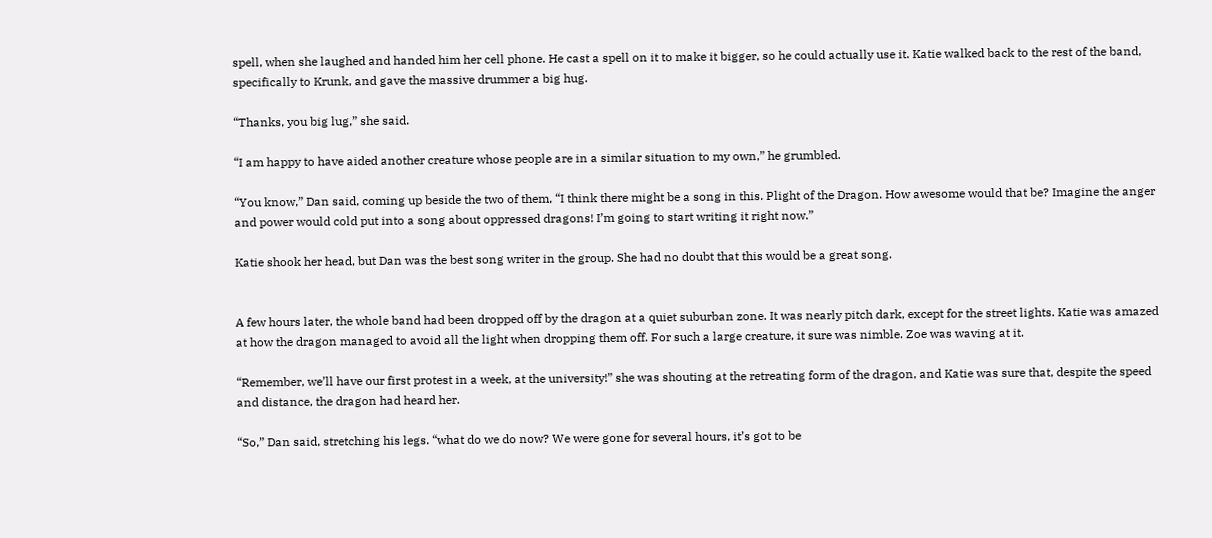spell, when she laughed and handed him her cell phone. He cast a spell on it to make it bigger, so he could actually use it. Katie walked back to the rest of the band, specifically to Krunk, and gave the massive drummer a big hug.

“Thanks, you big lug,” she said.

“I am happy to have aided another creature whose people are in a similar situation to my own,” he grumbled.

“You know,” Dan said, coming up beside the two of them, “I think there might be a song in this. Plight of the Dragon. How awesome would that be? Imagine the anger and power would cold put into a song about oppressed dragons! I’m going to start writing it right now.”

Katie shook her head, but Dan was the best song writer in the group. She had no doubt that this would be a great song.


A few hours later, the whole band had been dropped off by the dragon at a quiet suburban zone. It was nearly pitch dark, except for the street lights. Katie was amazed at how the dragon managed to avoid all the light when dropping them off. For such a large creature, it sure was nimble. Zoe was waving at it.

“Remember, we’ll have our first protest in a week, at the university!” she was shouting at the retreating form of the dragon, and Katie was sure that, despite the speed and distance, the dragon had heard her.

“So,” Dan said, stretching his legs. “what do we do now? We were gone for several hours, it’s got to be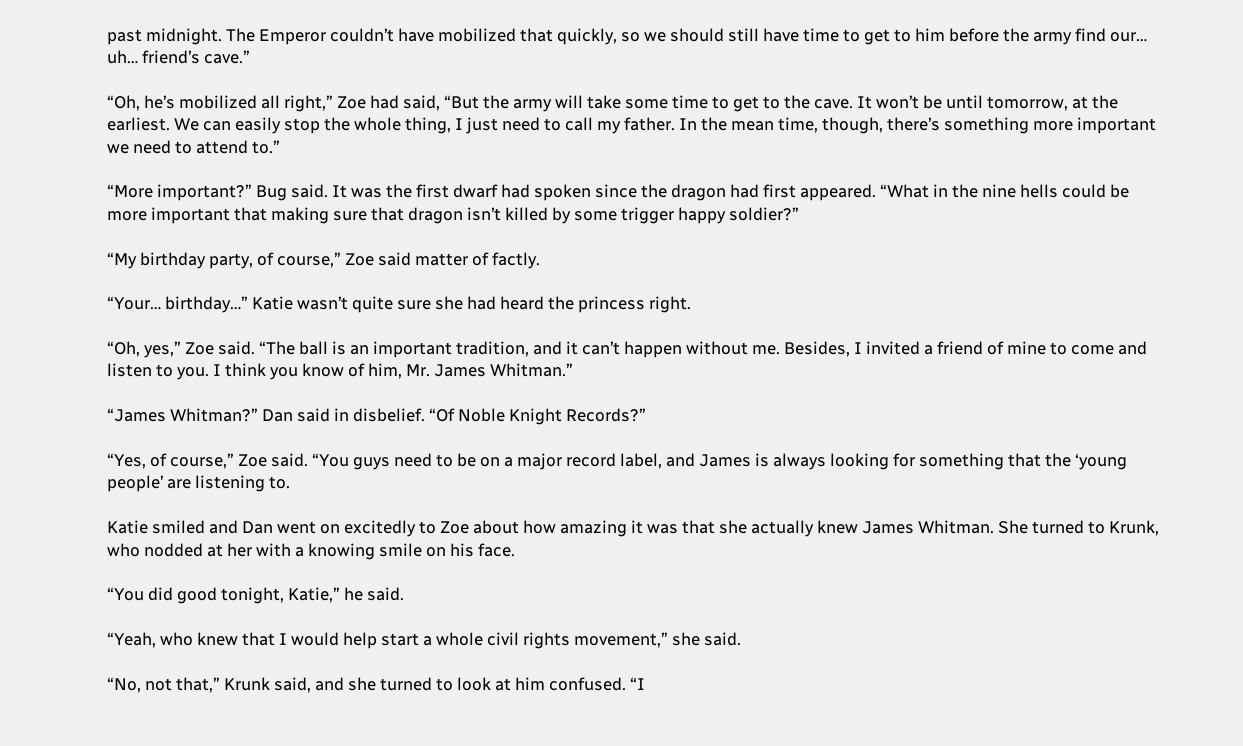past midnight. The Emperor couldn’t have mobilized that quickly, so we should still have time to get to him before the army find our… uh… friend’s cave.”

“Oh, he’s mobilized all right,” Zoe had said, “But the army will take some time to get to the cave. It won’t be until tomorrow, at the earliest. We can easily stop the whole thing, I just need to call my father. In the mean time, though, there’s something more important we need to attend to.”

“More important?” Bug said. It was the first dwarf had spoken since the dragon had first appeared. “What in the nine hells could be more important that making sure that dragon isn’t killed by some trigger happy soldier?”

“My birthday party, of course,” Zoe said matter of factly.

“Your… birthday…” Katie wasn’t quite sure she had heard the princess right.

“Oh, yes,” Zoe said. “The ball is an important tradition, and it can’t happen without me. Besides, I invited a friend of mine to come and listen to you. I think you know of him, Mr. James Whitman.”

“James Whitman?” Dan said in disbelief. “Of Noble Knight Records?”

“Yes, of course,” Zoe said. “You guys need to be on a major record label, and James is always looking for something that the ‘young people’ are listening to.

Katie smiled and Dan went on excitedly to Zoe about how amazing it was that she actually knew James Whitman. She turned to Krunk, who nodded at her with a knowing smile on his face.

“You did good tonight, Katie,” he said.

“Yeah, who knew that I would help start a whole civil rights movement,” she said.

“No, not that,” Krunk said, and she turned to look at him confused. “I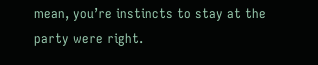mean, you’re instincts to stay at the party were right.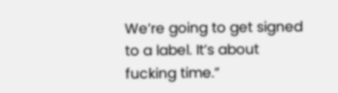We’re going to get signed to a label. It’s about fucking time.”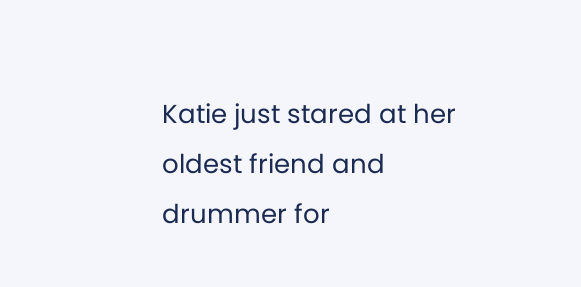Katie just stared at her oldest friend and drummer for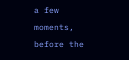a few moments, before the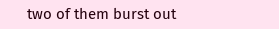two of them burst out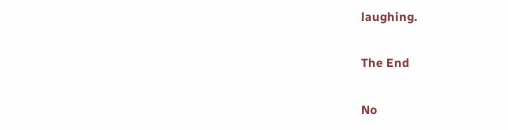laughing.

The End

No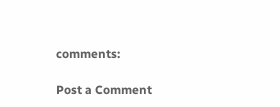comments:

Post a Comment